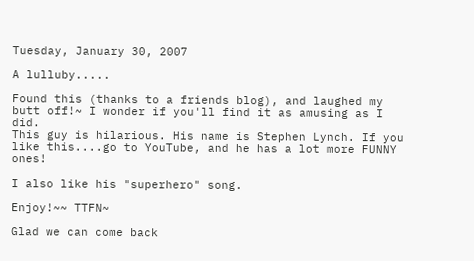Tuesday, January 30, 2007

A lulluby.....

Found this (thanks to a friends blog), and laughed my butt off!~ I wonder if you'll find it as amusing as I did.
This guy is hilarious. His name is Stephen Lynch. If you like this....go to YouTube, and he has a lot more FUNNY ones!

I also like his "superhero" song.

Enjoy!~~ TTFN~

Glad we can come back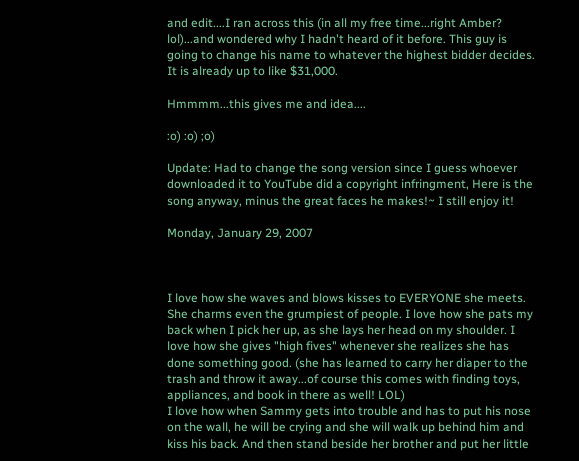and edit....I ran across this (in all my free time...right Amber? lol)...and wondered why I hadn't heard of it before. This guy is going to change his name to whatever the highest bidder decides. It is already up to like $31,000.

Hmmmm...this gives me and idea....

:o) :o) ;o)

Update: Had to change the song version since I guess whoever downloaded it to YouTube did a copyright infringment, Here is the song anyway, minus the great faces he makes!~ I still enjoy it!

Monday, January 29, 2007



I love how she waves and blows kisses to EVERYONE she meets. She charms even the grumpiest of people. I love how she pats my back when I pick her up, as she lays her head on my shoulder. I love how she gives "high fives" whenever she realizes she has done something good. (she has learned to carry her diaper to the trash and throw it away...of course this comes with finding toys, appliances, and book in there as well! LOL)
I love how when Sammy gets into trouble and has to put his nose on the wall, he will be crying and she will walk up behind him and kiss his back. And then stand beside her brother and put her little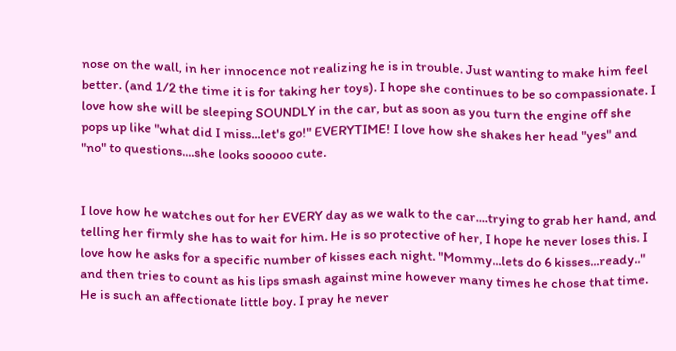nose on the wall, in her innocence not realizing he is in trouble. Just wanting to make him feel better. (and 1/2 the time it is for taking her toys). I hope she continues to be so compassionate. I love how she will be sleeping SOUNDLY in the car, but as soon as you turn the engine off she pops up like "what did I miss...let's go!" EVERYTIME! I love how she shakes her head "yes" and "no" to questions....she looks sooooo cute.


I love how he watches out for her EVERY day as we walk to the car....trying to grab her hand, and telling her firmly she has to wait for him. He is so protective of her, I hope he never loses this. I love how he asks for a specific number of kisses each night. "Mommy...lets do 6 kisses...ready.." and then tries to count as his lips smash against mine however many times he chose that time. He is such an affectionate little boy. I pray he never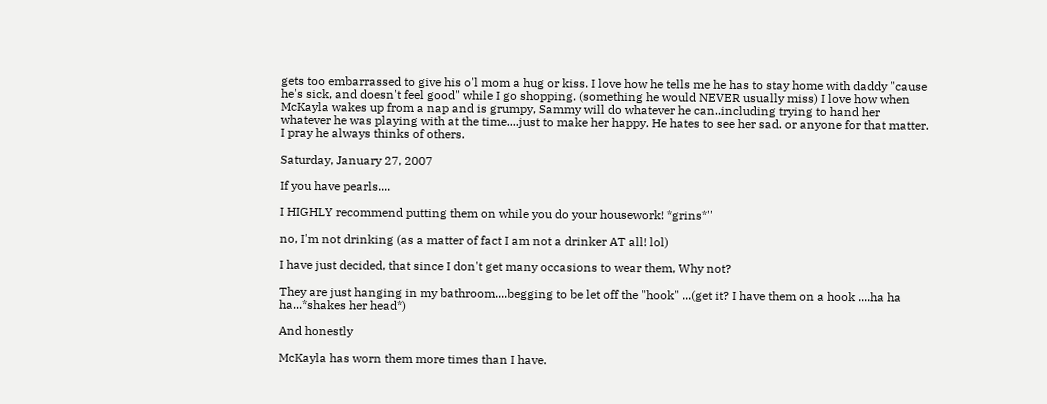gets too embarrassed to give his o'l mom a hug or kiss. I love how he tells me he has to stay home with daddy "cause he's sick, and doesn't feel good" while I go shopping. (something he would NEVER usually miss) I love how when McKayla wakes up from a nap and is grumpy, Sammy will do whatever he can..including trying to hand her whatever he was playing with at the time....just to make her happy. He hates to see her sad. or anyone for that matter. I pray he always thinks of others.

Saturday, January 27, 2007

If you have pearls....

I HIGHLY recommend putting them on while you do your housework! *grins*''

no, I'm not drinking (as a matter of fact I am not a drinker AT all! lol)

I have just decided, that since I don't get many occasions to wear them, Why not?

They are just hanging in my bathroom....begging to be let off the "hook" ...(get it? I have them on a hook ....ha ha ha...*shakes her head*)

And honestly

McKayla has worn them more times than I have.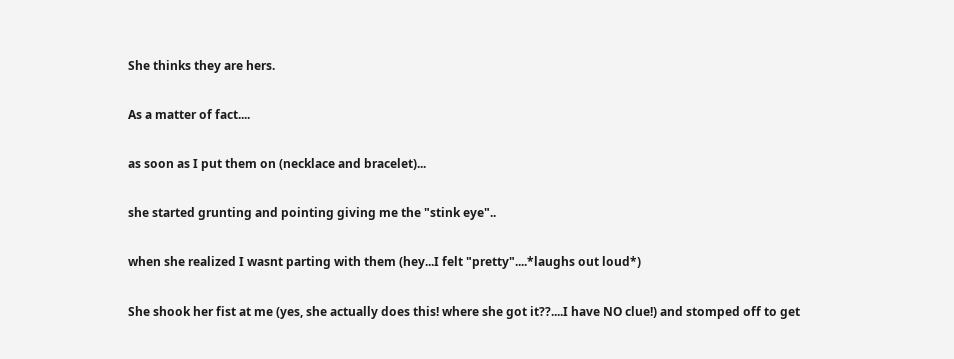She thinks they are hers.

As a matter of fact....

as soon as I put them on (necklace and bracelet)...

she started grunting and pointing giving me the "stink eye"..

when she realized I wasnt parting with them (hey...I felt "pretty"....*laughs out loud*)

She shook her fist at me (yes, she actually does this! where she got it??....I have NO clue!) and stomped off to get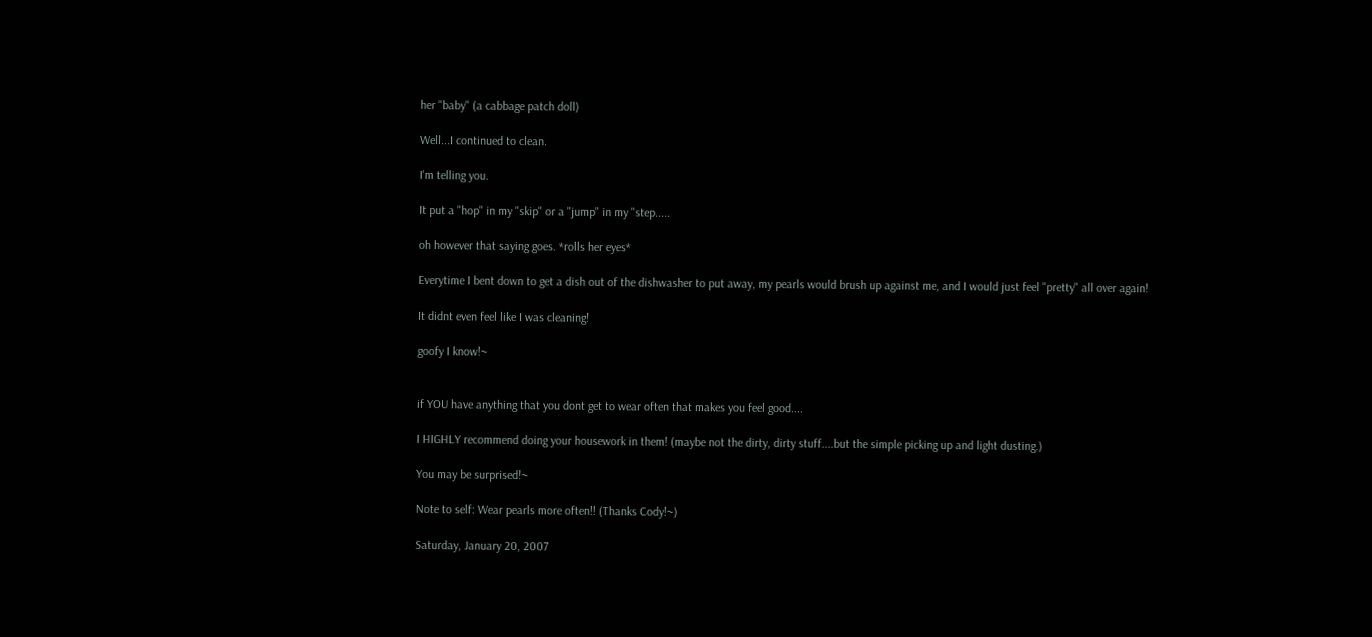her "baby" (a cabbage patch doll)

Well...I continued to clean.

I'm telling you.

It put a "hop" in my "skip" or a "jump" in my "step.....

oh however that saying goes. *rolls her eyes*

Everytime I bent down to get a dish out of the dishwasher to put away, my pearls would brush up against me, and I would just feel "pretty" all over again!

It didnt even feel like I was cleaning!

goofy I know!~


if YOU have anything that you dont get to wear often that makes you feel good....

I HIGHLY recommend doing your housework in them! (maybe not the dirty, dirty stuff....but the simple picking up and light dusting.)

You may be surprised!~

Note to self: Wear pearls more often!! (Thanks Cody!~)

Saturday, January 20, 2007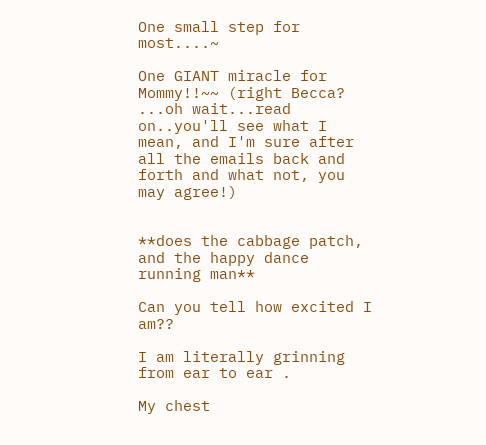One small step for most....~

One GIANT miracle for Mommy!!~~ (right Becca? ...oh wait...read on..you'll see what I mean, and I'm sure after all the emails back and forth and what not, you may agree!)


**does the cabbage patch, and the happy dance running man**

Can you tell how excited I am??

I am literally grinning from ear to ear .

My chest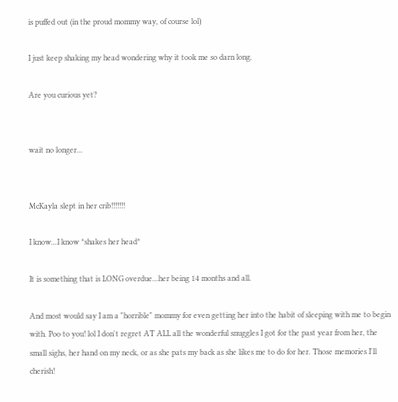is puffed out (in the proud mommy way, of course lol)

I just keep shaking my head wondering why it took me so darn long.

Are you curious yet?


wait no longer...


McKayla slept in her crib!!!!!!!

I know...I know *shakes her head*

It is something that is LONG overdue...her being 14 months and all.

And most would say I am a "horrible" mommy for even getting her into the habit of sleeping with me to begin with. Poo to you! lol I don't regret AT ALL all the wonderful snuggles I got for the past year from her, the small sighs, her hand on my neck, or as she pats my back as she likes me to do for her. Those memories I'll cherish!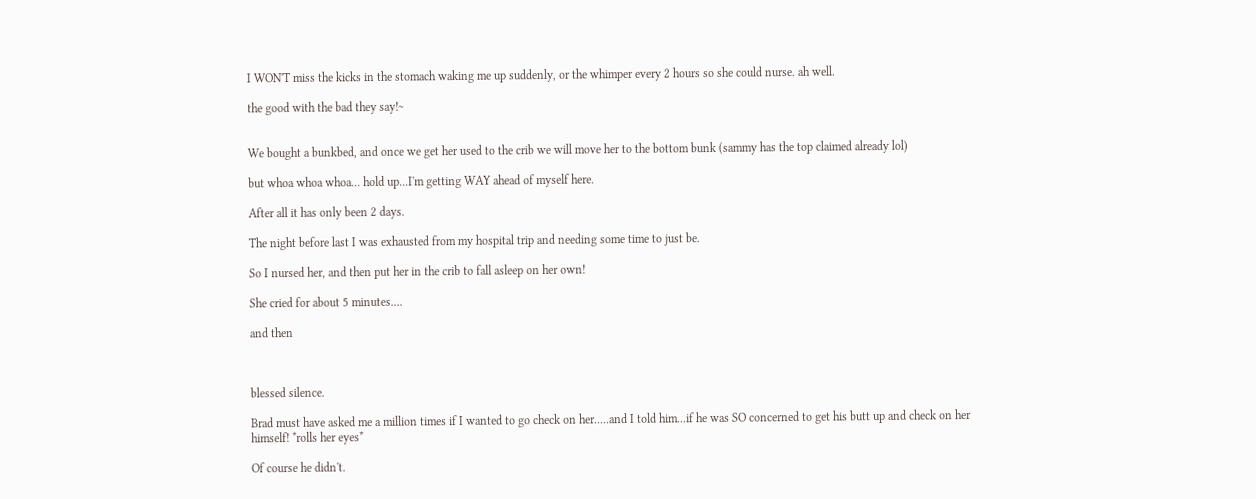I WON'T miss the kicks in the stomach waking me up suddenly, or the whimper every 2 hours so she could nurse. ah well.

the good with the bad they say!~


We bought a bunkbed, and once we get her used to the crib we will move her to the bottom bunk (sammy has the top claimed already lol)

but whoa whoa whoa... hold up...I'm getting WAY ahead of myself here.

After all it has only been 2 days.

The night before last I was exhausted from my hospital trip and needing some time to just be.

So I nursed her, and then put her in the crib to fall asleep on her own!

She cried for about 5 minutes....

and then



blessed silence.

Brad must have asked me a million times if I wanted to go check on her.....and I told him...if he was SO concerned to get his butt up and check on her himself! *rolls her eyes*

Of course he didn't.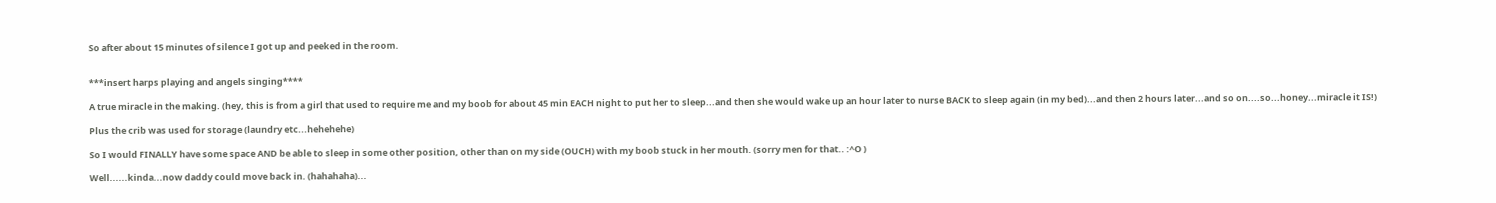So after about 15 minutes of silence I got up and peeked in the room.


***insert harps playing and angels singing****

A true miracle in the making. (hey, this is from a girl that used to require me and my boob for about 45 min EACH night to put her to sleep...and then she would wake up an hour later to nurse BACK to sleep again (in my bed)...and then 2 hours later...and so on....so...honey...miracle it IS!)

Plus the crib was used for storage (laundry etc...hehehehe)

So I would FINALLY have some space AND be able to sleep in some other position, other than on my side (OUCH) with my boob stuck in her mouth. (sorry men for that.. :^O )

Well......kinda...now daddy could move back in. (hahahaha)...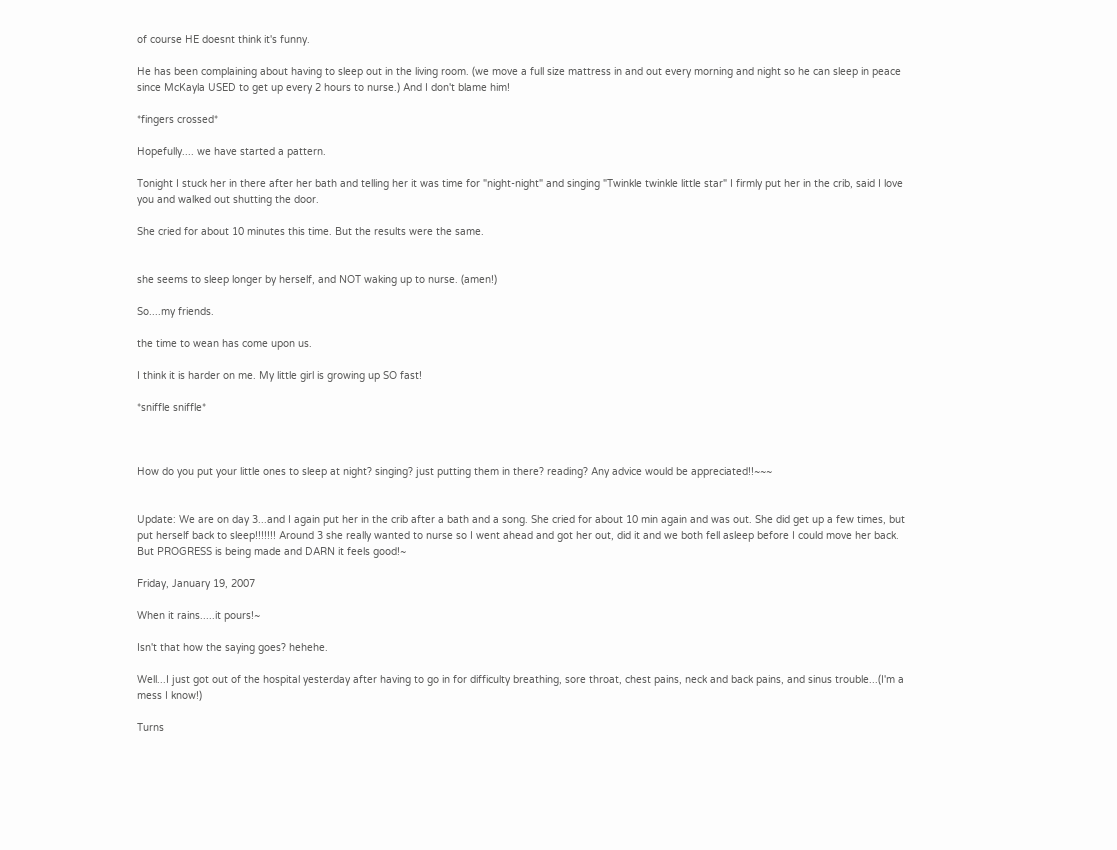of course HE doesnt think it's funny.

He has been complaining about having to sleep out in the living room. (we move a full size mattress in and out every morning and night so he can sleep in peace since McKayla USED to get up every 2 hours to nurse.) And I don't blame him!

*fingers crossed*

Hopefully.... we have started a pattern.

Tonight I stuck her in there after her bath and telling her it was time for "night-night" and singing "Twinkle twinkle little star" I firmly put her in the crib, said I love you and walked out shutting the door.

She cried for about 10 minutes this time. But the results were the same.


she seems to sleep longer by herself, and NOT waking up to nurse. (amen!)

So....my friends.

the time to wean has come upon us.

I think it is harder on me. My little girl is growing up SO fast!

*sniffle sniffle*



How do you put your little ones to sleep at night? singing? just putting them in there? reading? Any advice would be appreciated!!~~~


Update: We are on day 3...and I again put her in the crib after a bath and a song. She cried for about 10 min again and was out. She did get up a few times, but put herself back to sleep!!!!!!! Around 3 she really wanted to nurse so I went ahead and got her out, did it and we both fell asleep before I could move her back. But PROGRESS is being made and DARN it feels good!~

Friday, January 19, 2007

When it rains.....it pours!~

Isn't that how the saying goes? hehehe.

Well...I just got out of the hospital yesterday after having to go in for difficulty breathing, sore throat, chest pains, neck and back pains, and sinus trouble...(I'm a mess I know!)

Turns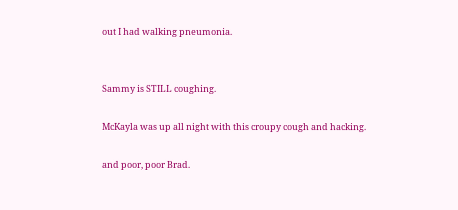out I had walking pneumonia.


Sammy is STILL coughing.

McKayla was up all night with this croupy cough and hacking.

and poor, poor Brad.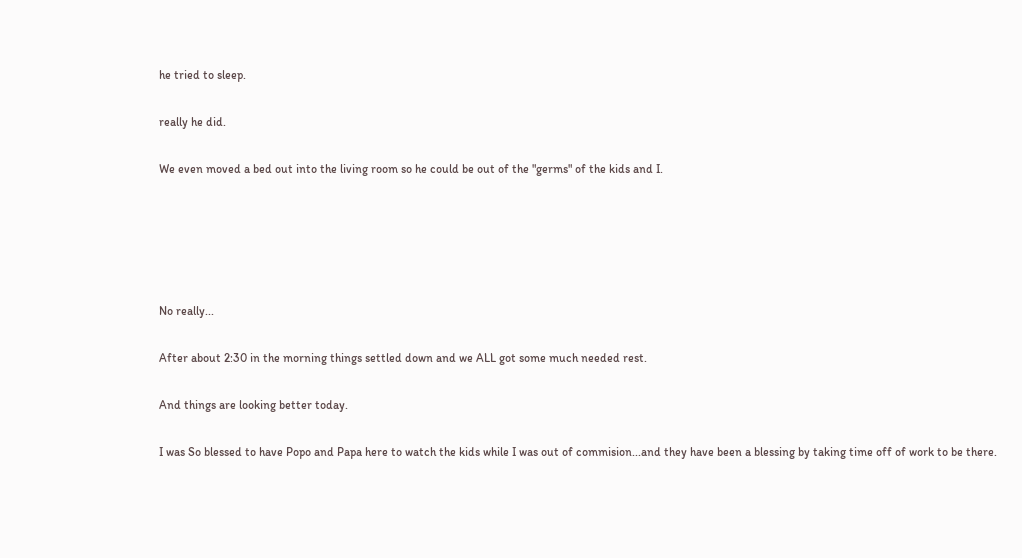he tried to sleep.

really he did.

We even moved a bed out into the living room so he could be out of the "germs" of the kids and I.





No really...

After about 2:30 in the morning things settled down and we ALL got some much needed rest.

And things are looking better today.

I was So blessed to have Popo and Papa here to watch the kids while I was out of commision...and they have been a blessing by taking time off of work to be there.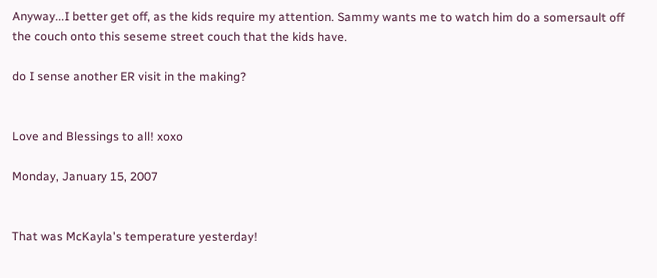Anyway...I better get off, as the kids require my attention. Sammy wants me to watch him do a somersault off the couch onto this seseme street couch that the kids have.

do I sense another ER visit in the making?


Love and Blessings to all! xoxo

Monday, January 15, 2007


That was McKayla's temperature yesterday!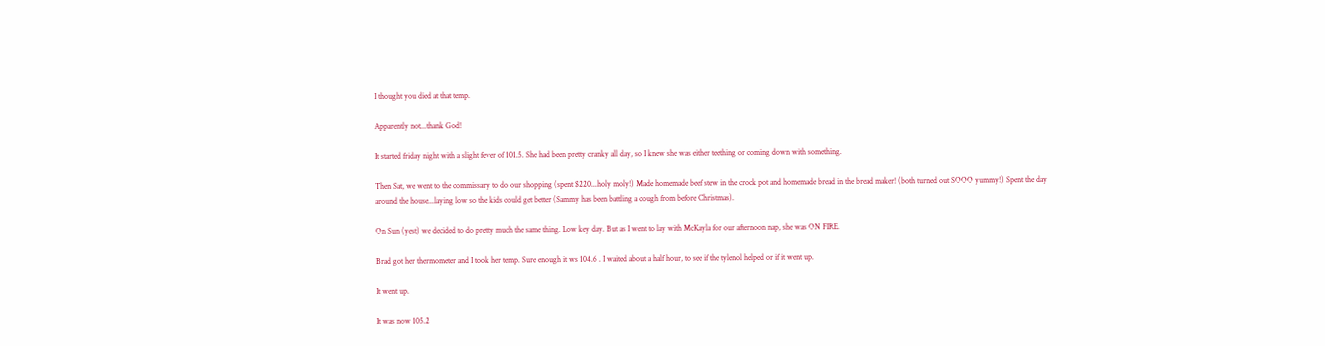I thought you died at that temp.

Apparently not...thank God!

It started friday night with a slight fever of 101.5. She had been pretty cranky all day, so I knew she was either teething or coming down with something.

Then Sat, we went to the commissary to do our shopping (spent $220...holy moly!) Made homemade beef stew in the crock pot and homemade bread in the bread maker! (both turned out SOOO yummy!) Spent the day around the house...laying low so the kids could get better (Sammy has been battling a cough from before Christmas).

On Sun (yest) we decided to do pretty much the same thing. Low key day. But as I went to lay with McKayla for our afternoon nap, she was ON FIRE.

Brad got her thermometer and I took her temp. Sure enough it ws 104.6 . I waited about a half hour, to see if the tylenol helped or if it went up.

It went up.

It was now 105.2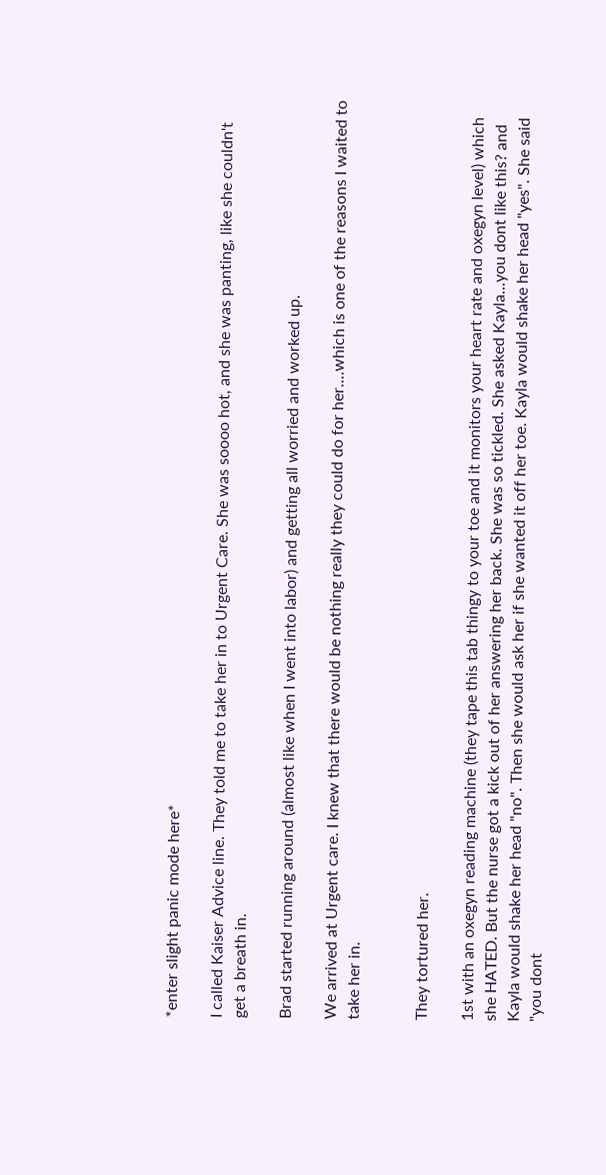*enter slight panic mode here*

I called Kaiser Advice line. They told me to take her in to Urgent Care. She was soooo hot, and she was panting, like she couldn't get a breath in.

Brad started running around (almost like when I went into labor) and getting all worried and worked up.

We arrived at Urgent care. I knew that there would be nothing really they could do for her....which is one of the reasons I waited to take her in.


They tortured her.

1st with an oxegyn reading machine (they tape this tab thingy to your toe and it monitors your heart rate and oxegyn level) which she HATED. But the nurse got a kick out of her answering her back. She was so tickled. She asked Kayla...you dont like this? and Kayla would shake her head "no". Then she would ask her if she wanted it off her toe. Kayla would shake her head "yes". She said "you dont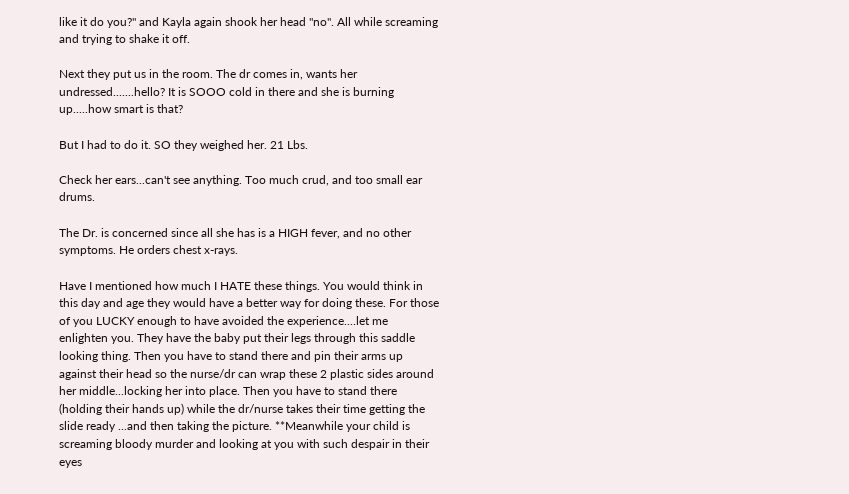like it do you?" and Kayla again shook her head "no". All while screaming and trying to shake it off.

Next they put us in the room. The dr comes in, wants her undressed.......hello? It is SOOO cold in there and she is burning up.....how smart is that?

But I had to do it. SO they weighed her. 21 Lbs.

Check her ears...can't see anything. Too much crud, and too small ear drums.

The Dr. is concerned since all she has is a HIGH fever, and no other symptoms. He orders chest x-rays.

Have I mentioned how much I HATE these things. You would think in this day and age they would have a better way for doing these. For those of you LUCKY enough to have avoided the experience....let me enlighten you. They have the baby put their legs through this saddle looking thing. Then you have to stand there and pin their arms up against their head so the nurse/dr can wrap these 2 plastic sides around her middle...locking her into place. Then you have to stand there (holding their hands up) while the dr/nurse takes their time getting the slide ready ...and then taking the picture. **Meanwhile your child is screaming bloody murder and looking at you with such despair in their eyes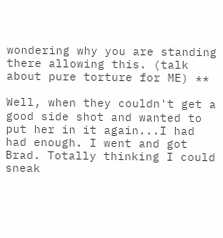wondering why you are standing there allowing this. (talk about pure torture for ME) **

Well, when they couldn't get a good side shot and wanted to put her in it again...I had had enough. I went and got Brad. Totally thinking I could sneak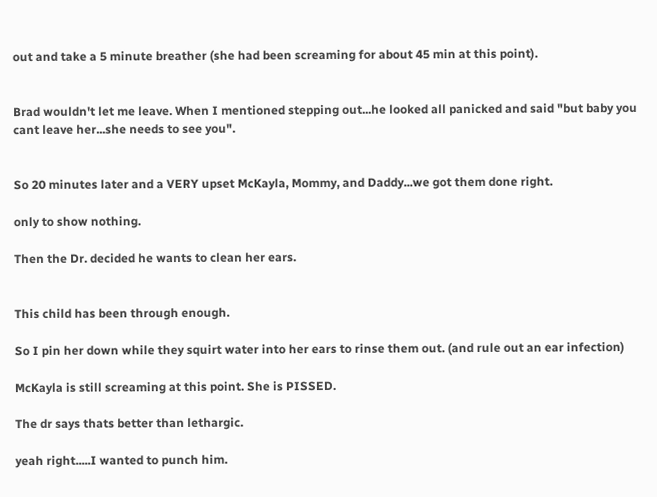out and take a 5 minute breather (she had been screaming for about 45 min at this point).


Brad wouldn't let me leave. When I mentioned stepping out...he looked all panicked and said "but baby you cant leave her...she needs to see you".


So 20 minutes later and a VERY upset McKayla, Mommy, and Daddy...we got them done right.

only to show nothing.

Then the Dr. decided he wants to clean her ears.


This child has been through enough.

So I pin her down while they squirt water into her ears to rinse them out. (and rule out an ear infection)

McKayla is still screaming at this point. She is PISSED.

The dr says thats better than lethargic.

yeah right.....I wanted to punch him.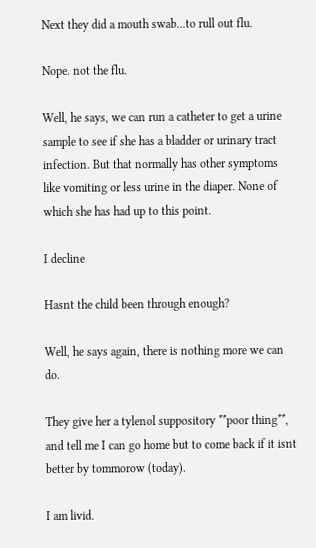Next they did a mouth swab...to rull out flu.

Nope. not the flu.

Well, he says, we can run a catheter to get a urine sample to see if she has a bladder or urinary tract infection. But that normally has other symptoms like vomiting or less urine in the diaper. None of which she has had up to this point.

I decline

Hasnt the child been through enough?

Well, he says again, there is nothing more we can do.

They give her a tylenol suppository **poor thing**, and tell me I can go home but to come back if it isnt better by tommorow (today).

I am livid.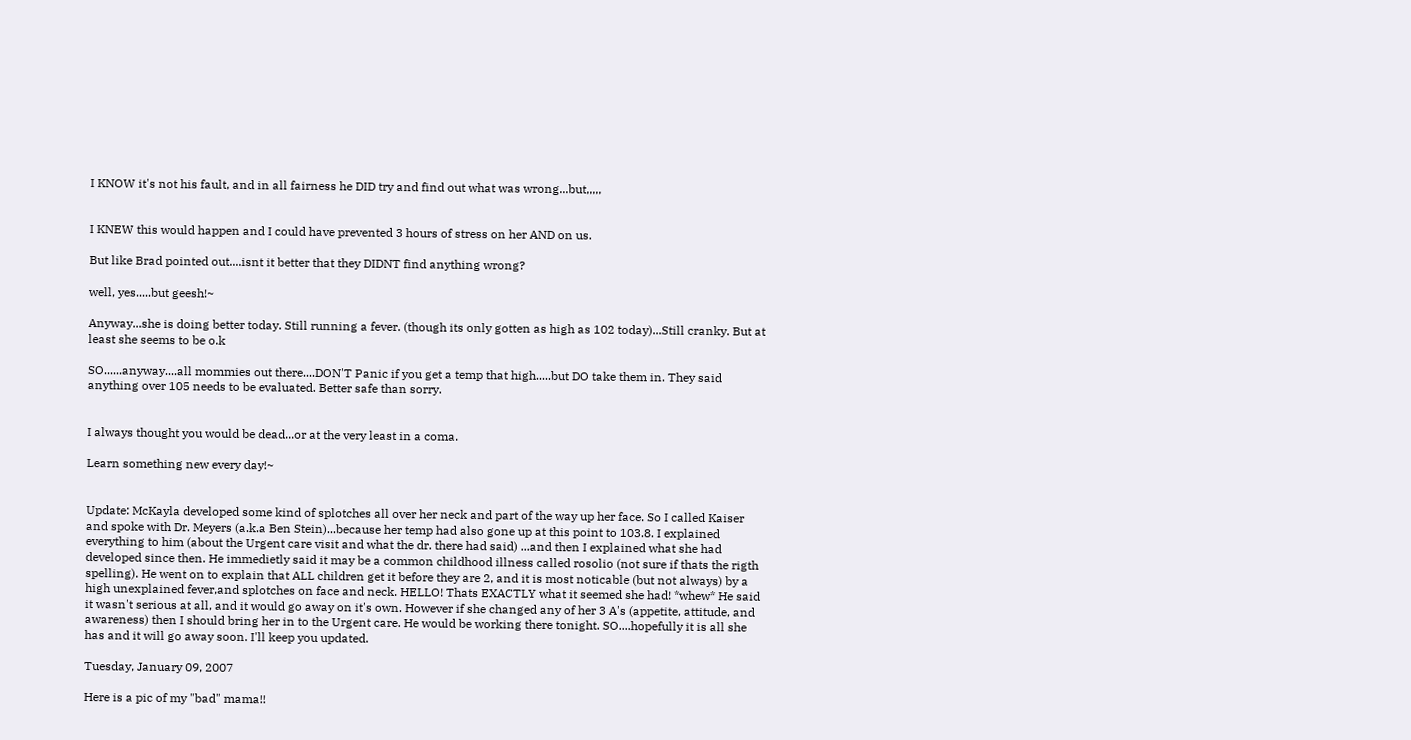I KNOW it's not his fault, and in all fairness he DID try and find out what was wrong...but,,,,,


I KNEW this would happen and I could have prevented 3 hours of stress on her AND on us.

But like Brad pointed out....isnt it better that they DIDNT find anything wrong?

well, yes.....but geesh!~

Anyway...she is doing better today. Still running a fever. (though its only gotten as high as 102 today)...Still cranky. But at least she seems to be o.k

SO......anyway....all mommies out there....DON'T Panic if you get a temp that high.....but DO take them in. They said anything over 105 needs to be evaluated. Better safe than sorry.


I always thought you would be dead...or at the very least in a coma.

Learn something new every day!~


Update: McKayla developed some kind of splotches all over her neck and part of the way up her face. So I called Kaiser and spoke with Dr. Meyers (a.k.a Ben Stein)...because her temp had also gone up at this point to 103.8. I explained everything to him (about the Urgent care visit and what the dr. there had said) ...and then I explained what she had developed since then. He immedietly said it may be a common childhood illness called rosolio (not sure if thats the rigth spelling). He went on to explain that ALL children get it before they are 2, and it is most noticable (but not always) by a high unexplained fever,and splotches on face and neck. HELLO! Thats EXACTLY what it seemed she had! *whew* He said it wasn't serious at all, and it would go away on it's own. However if she changed any of her 3 A's (appetite, attitude, and awareness) then I should bring her in to the Urgent care. He would be working there tonight. SO....hopefully it is all she has and it will go away soon. I'll keep you updated.

Tuesday, January 09, 2007

Here is a pic of my "bad" mama!!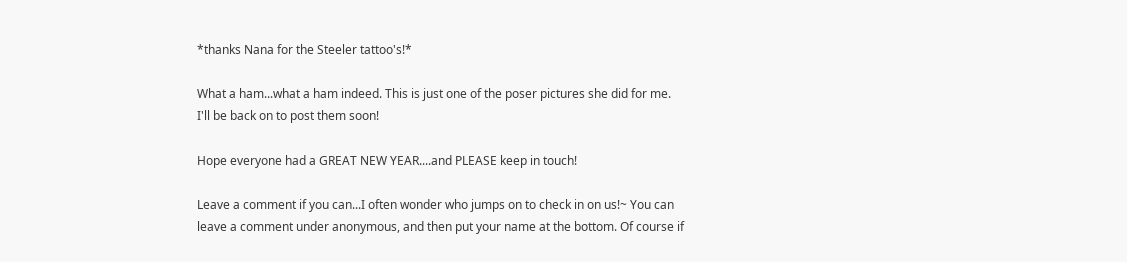*thanks Nana for the Steeler tattoo's!*

What a ham...what a ham indeed. This is just one of the poser pictures she did for me. I'll be back on to post them soon!

Hope everyone had a GREAT NEW YEAR....and PLEASE keep in touch!

Leave a comment if you can...I often wonder who jumps on to check in on us!~ You can leave a comment under anonymous, and then put your name at the bottom. Of course if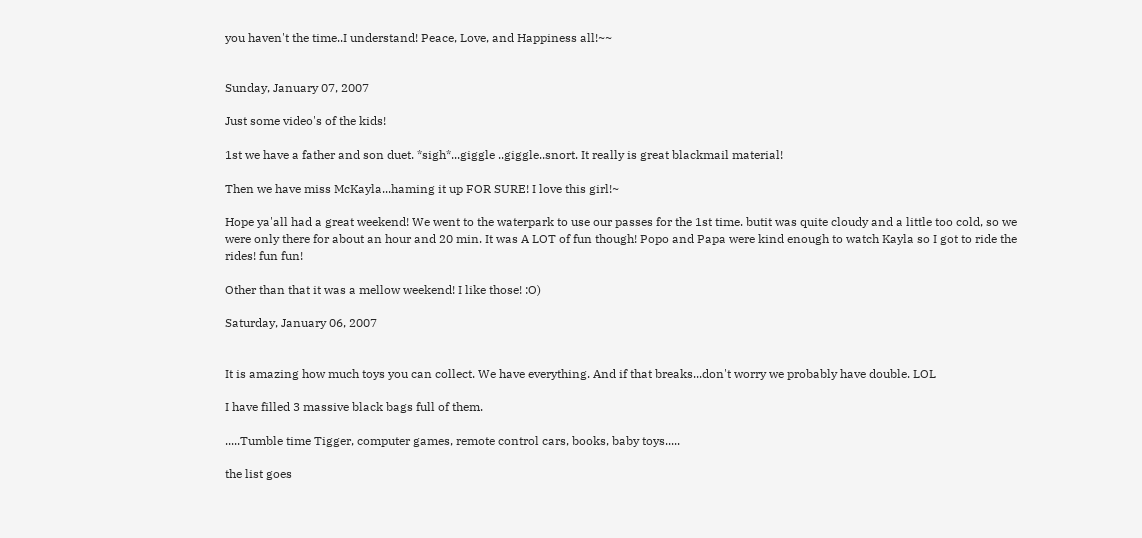you haven't the time..I understand! Peace, Love, and Happiness all!~~


Sunday, January 07, 2007

Just some video's of the kids!

1st we have a father and son duet. *sigh*...giggle ..giggle..snort. It really is great blackmail material!

Then we have miss McKayla...haming it up FOR SURE! I love this girl!~

Hope ya'all had a great weekend! We went to the waterpark to use our passes for the 1st time. butit was quite cloudy and a little too cold, so we were only there for about an hour and 20 min. It was A LOT of fun though! Popo and Papa were kind enough to watch Kayla so I got to ride the rides! fun fun!

Other than that it was a mellow weekend! I like those! :O)

Saturday, January 06, 2007


It is amazing how much toys you can collect. We have everything. And if that breaks...don't worry we probably have double. LOL

I have filled 3 massive black bags full of them.

.....Tumble time Tigger, computer games, remote control cars, books, baby toys.....

the list goes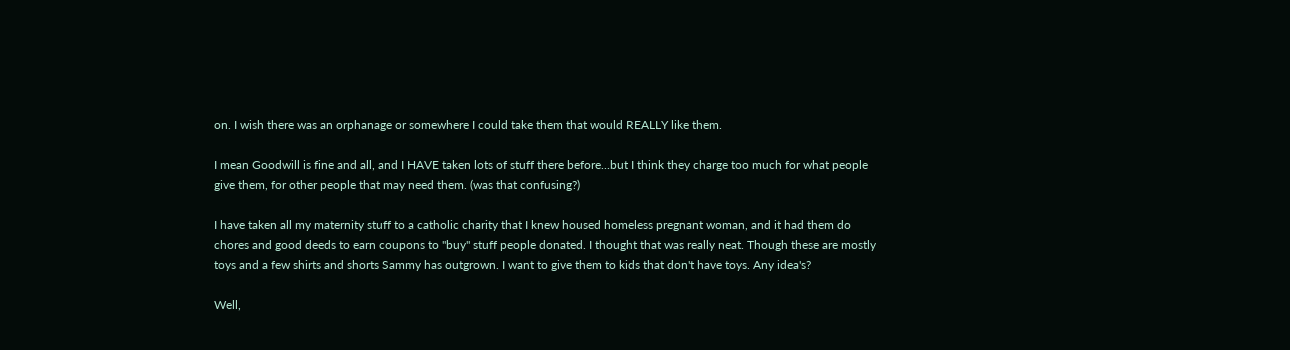on. I wish there was an orphanage or somewhere I could take them that would REALLY like them.

I mean Goodwill is fine and all, and I HAVE taken lots of stuff there before...but I think they charge too much for what people give them, for other people that may need them. (was that confusing?)

I have taken all my maternity stuff to a catholic charity that I knew housed homeless pregnant woman, and it had them do chores and good deeds to earn coupons to "buy" stuff people donated. I thought that was really neat. Though these are mostly toys and a few shirts and shorts Sammy has outgrown. I want to give them to kids that don't have toys. Any idea's?

Well,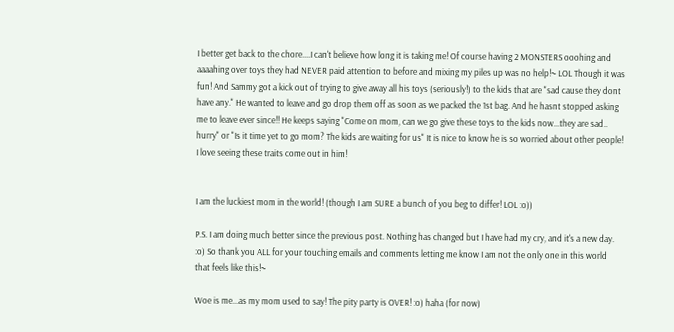I better get back to the chore....I can't believe how long it is taking me! Of course having 2 MONSTERS ooohing and aaaahing over toys they had NEVER paid attention to before and mixing my piles up was no help!~ LOL Though it was fun! And Sammy got a kick out of trying to give away all his toys (seriously!) to the kids that are "sad cause they dont have any." He wanted to leave and go drop them off as soon as we packed the 1st bag. And he hasnt stopped asking me to leave ever since!! He keeps saying "Come on mom, can we go give these toys to the kids now...they are sad.. hurry" or "Is it time yet to go mom? The kids are waiting for us" It is nice to know he is so worried about other people! I love seeing these traits come out in him!


I am the luckiest mom in the world! (though I am SURE a bunch of you beg to differ! LOL :o))

P.S. I am doing much better since the previous post. Nothing has changed but I have had my cry, and it's a new day. :o) So thank you ALL for your touching emails and comments letting me know I am not the only one in this world that feels like this!~

Woe is me...as my mom used to say! The pity party is OVER! :o) haha (for now)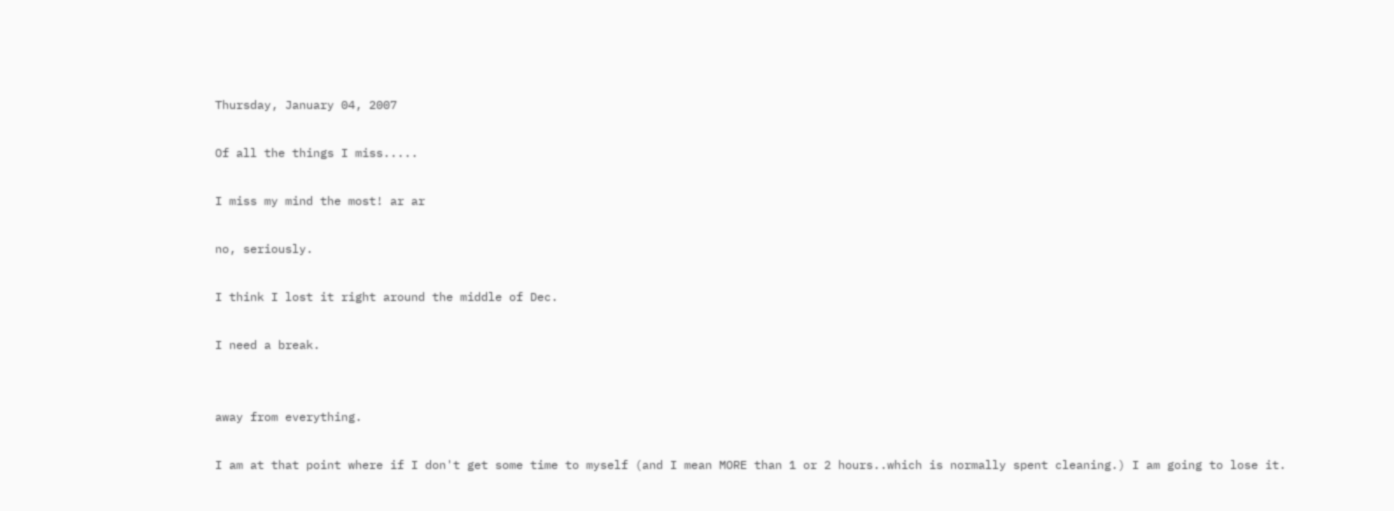Thursday, January 04, 2007

Of all the things I miss.....

I miss my mind the most! ar ar

no, seriously.

I think I lost it right around the middle of Dec.

I need a break.


away from everything.

I am at that point where if I don't get some time to myself (and I mean MORE than 1 or 2 hours..which is normally spent cleaning.) I am going to lose it.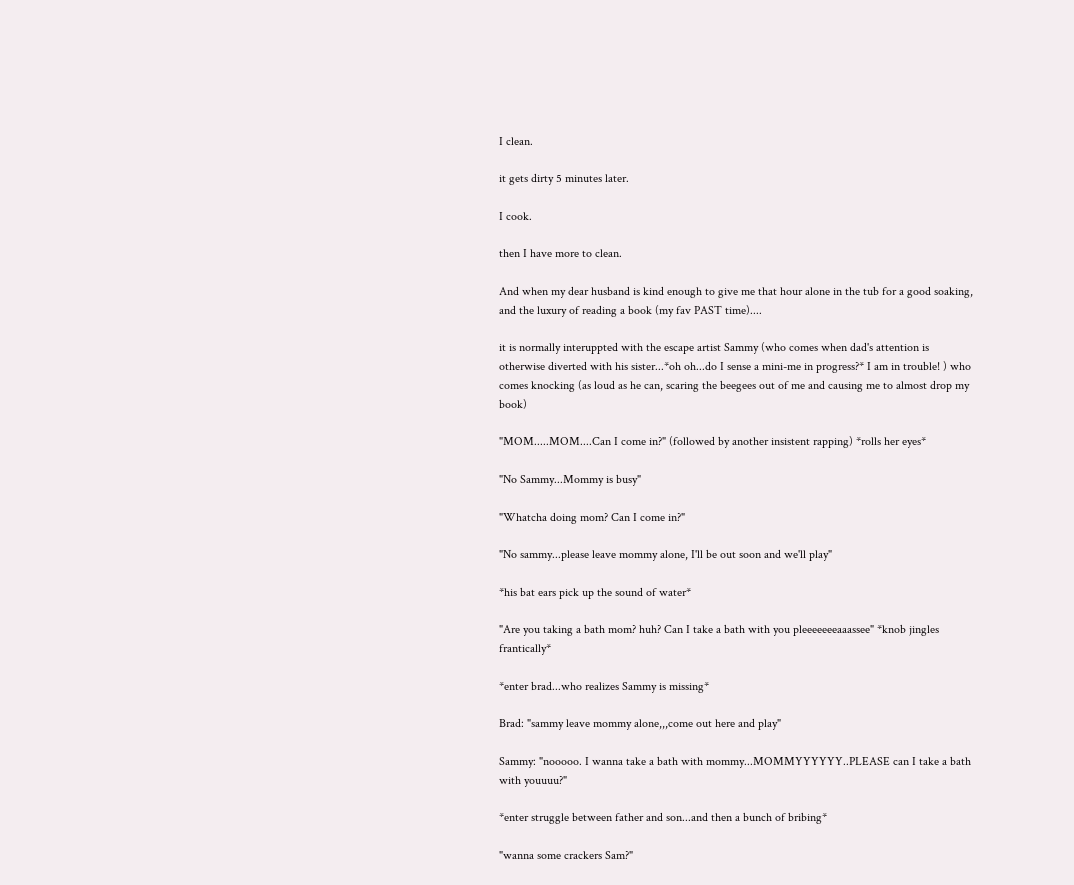I clean.

it gets dirty 5 minutes later.

I cook.

then I have more to clean.

And when my dear husband is kind enough to give me that hour alone in the tub for a good soaking, and the luxury of reading a book (my fav PAST time)....

it is normally interuppted with the escape artist Sammy (who comes when dad's attention is otherwise diverted with his sister...*oh oh...do I sense a mini-me in progress?* I am in trouble! ) who comes knocking (as loud as he can, scaring the beegees out of me and causing me to almost drop my book)

"MOM.....MOM....Can I come in?" (followed by another insistent rapping) *rolls her eyes*

"No Sammy...Mommy is busy"

"Whatcha doing mom? Can I come in?"

"No sammy...please leave mommy alone, I'll be out soon and we'll play"

*his bat ears pick up the sound of water*

"Are you taking a bath mom? huh? Can I take a bath with you pleeeeeeeaaassee" *knob jingles frantically*

*enter brad...who realizes Sammy is missing*

Brad: "sammy leave mommy alone,,,come out here and play"

Sammy: "nooooo. I wanna take a bath with mommy...MOMMYYYYYY..PLEASE can I take a bath with youuuu?"

*enter struggle between father and son...and then a bunch of bribing*

"wanna some crackers Sam?"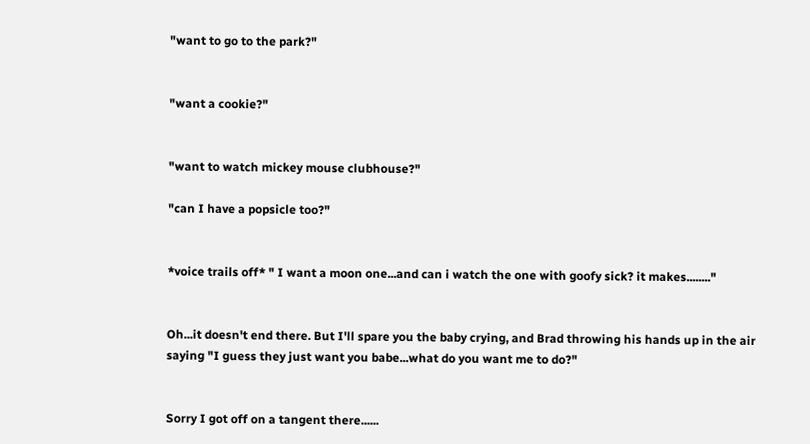"want to go to the park?"


"want a cookie?"


"want to watch mickey mouse clubhouse?"

"can I have a popsicle too?"


*voice trails off* " I want a moon one...and can i watch the one with goofy sick? it makes........"


Oh...it doesn't end there. But I'll spare you the baby crying, and Brad throwing his hands up in the air saying "I guess they just want you babe...what do you want me to do?"


Sorry I got off on a tangent there......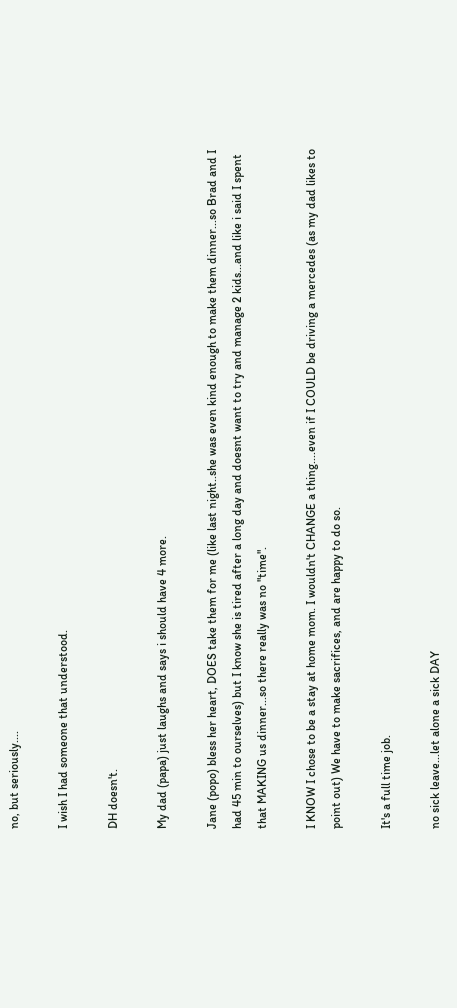no, but seriously....

I wish I had someone that understood.

DH doesn't.

My dad (papa) just laughs and says i should have 4 more.

Jane (popo) bless her heart, DOES take them for me (like last night..she was even kind enough to make them dinner...so Brad and I had 45 min to ourselves) but I know she is tired after a long day and doesnt want to try and manage 2 kids...and like i said I spent that MAKING us dinner...so there really was no "time".

I KNOW I chose to be a stay at home mom. I wouldn't CHANGE a thing....even if I COULD be driving a mercedes (as my dad likes to point out) We have to make sacrifices, and are happy to do so.

It's a full time job.

no sick leave...let alone a sick DAY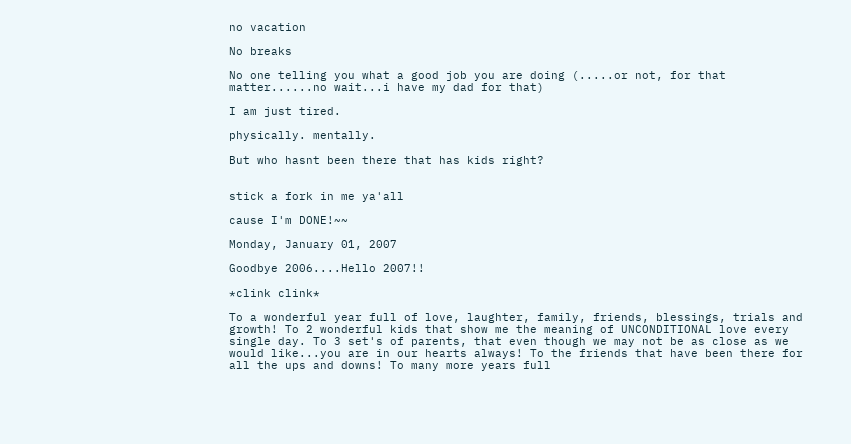no vacation

No breaks

No one telling you what a good job you are doing (.....or not, for that matter......no wait...i have my dad for that)

I am just tired.

physically. mentally.

But who hasnt been there that has kids right?


stick a fork in me ya'all

cause I'm DONE!~~

Monday, January 01, 2007

Goodbye 2006....Hello 2007!!

*clink clink*

To a wonderful year full of love, laughter, family, friends, blessings, trials and growth! To 2 wonderful kids that show me the meaning of UNCONDITIONAL love every single day. To 3 set's of parents, that even though we may not be as close as we would like...you are in our hearts always! To the friends that have been there for all the ups and downs! To many more years full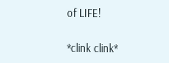of LIFE!

*clink clink*